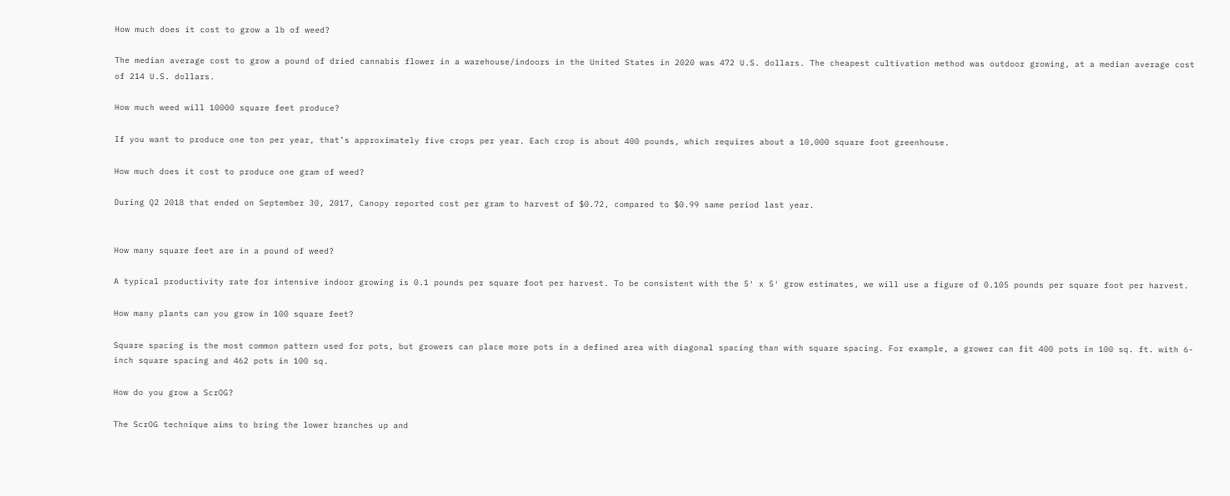How much does it cost to grow a lb of weed?

The median average cost to grow a pound of dried cannabis flower in a warehouse/indoors in the United States in 2020 was 472 U.S. dollars. The cheapest cultivation method was outdoor growing, at a median average cost of 214 U.S. dollars.

How much weed will 10000 square feet produce?

If you want to produce one ton per year, that’s approximately five crops per year. Each crop is about 400 pounds, which requires about a 10,000 square foot greenhouse.

How much does it cost to produce one gram of weed?

During Q2 2018 that ended on September 30, 2017, Canopy reported cost per gram to harvest of $0.72, compared to $0.99 same period last year.


How many square feet are in a pound of weed?

A typical productivity rate for intensive indoor growing is 0.1 pounds per square foot per harvest. To be consistent with the 5′ x 5′ grow estimates, we will use a figure of 0.105 pounds per square foot per harvest.

How many plants can you grow in 100 square feet?

Square spacing is the most common pattern used for pots, but growers can place more pots in a defined area with diagonal spacing than with square spacing. For example, a grower can fit 400 pots in 100 sq. ft. with 6-inch square spacing and 462 pots in 100 sq.

How do you grow a ScrOG?

The ScrOG technique aims to bring the lower branches up and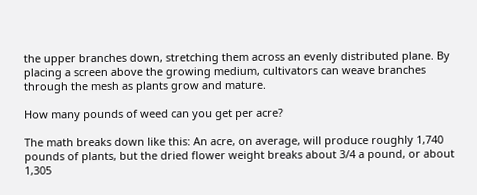the upper branches down, stretching them across an evenly distributed plane. By placing a screen above the growing medium, cultivators can weave branches through the mesh as plants grow and mature.

How many pounds of weed can you get per acre?

The math breaks down like this: An acre, on average, will produce roughly 1,740 pounds of plants, but the dried flower weight breaks about 3/4 a pound, or about 1,305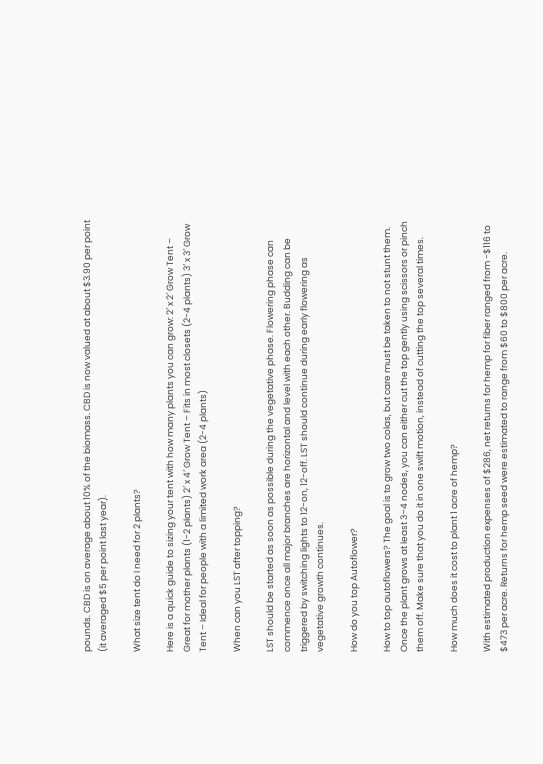pounds. CBD is on average about 10% of the biomass. CBD is now valued at about $3.90 per point (it averaged $5 per point last year).

What size tent do I need for 2 plants?

Here is a quick guide to sizing your tent with how many plants you can grow: 2′ x 2′ Grow Tent – Great for mother plants (1-2 plants) 2′ x 4′ Grow Tent – Fits in most closets (2-4 plants) 3′ x 3′ Grow Tent – Ideal for people with a limited work area (2-4 plants)

When can you LST after topping?

LST should be started as soon as possible during the vegetative phase. Flowering phase can commence once all major branches are horizontal and level with each other. Budding can be triggered by switching lights to 12-on, 12-off. LST should continue during early flowering as vegetative growth continues.

How do you top Autoflower?

How to top autoflowers? The goal is to grow two colas, but care must be taken to not stunt them. Once the plant grows at least 3–4 nodes, you can either cut the top gently using scissors or pinch them off. Make sure that you do it in one swift motion, instead of cutting the top several times.

How much does it cost to plant 1 acre of hemp?

With estimated production expenses of $286, net returns for hemp for fiber ranged from -$116 to $473 per acre. Returns for hemp seed were estimated to range from $60 to $800 per acre.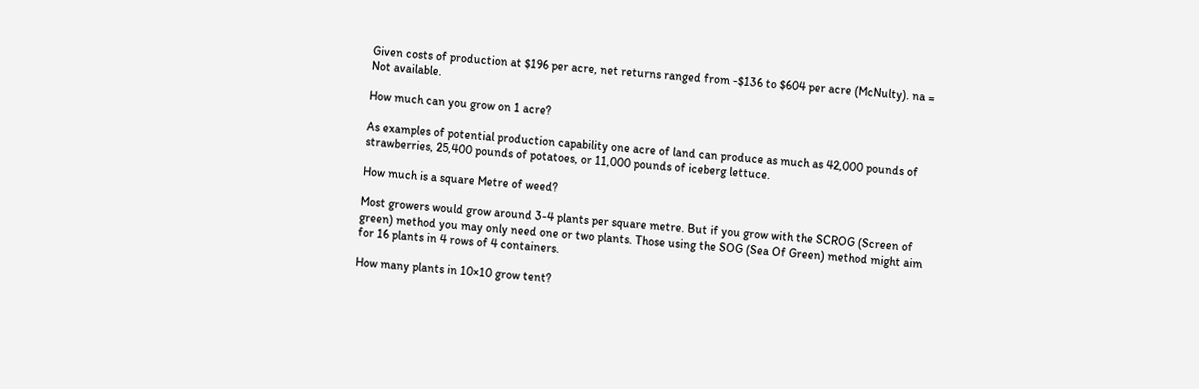Given costs of production at $196 per acre, net returns ranged from -$136 to $604 per acre (McNulty). na = Not available.

How much can you grow on 1 acre?

As examples of potential production capability one acre of land can produce as much as 42,000 pounds of strawberries, 25,400 pounds of potatoes, or 11,000 pounds of iceberg lettuce.

How much is a square Metre of weed?

Most growers would grow around 3-4 plants per square metre. But if you grow with the SCROG (Screen of green) method you may only need one or two plants. Those using the SOG (Sea Of Green) method might aim for 16 plants in 4 rows of 4 containers.

How many plants in 10×10 grow tent?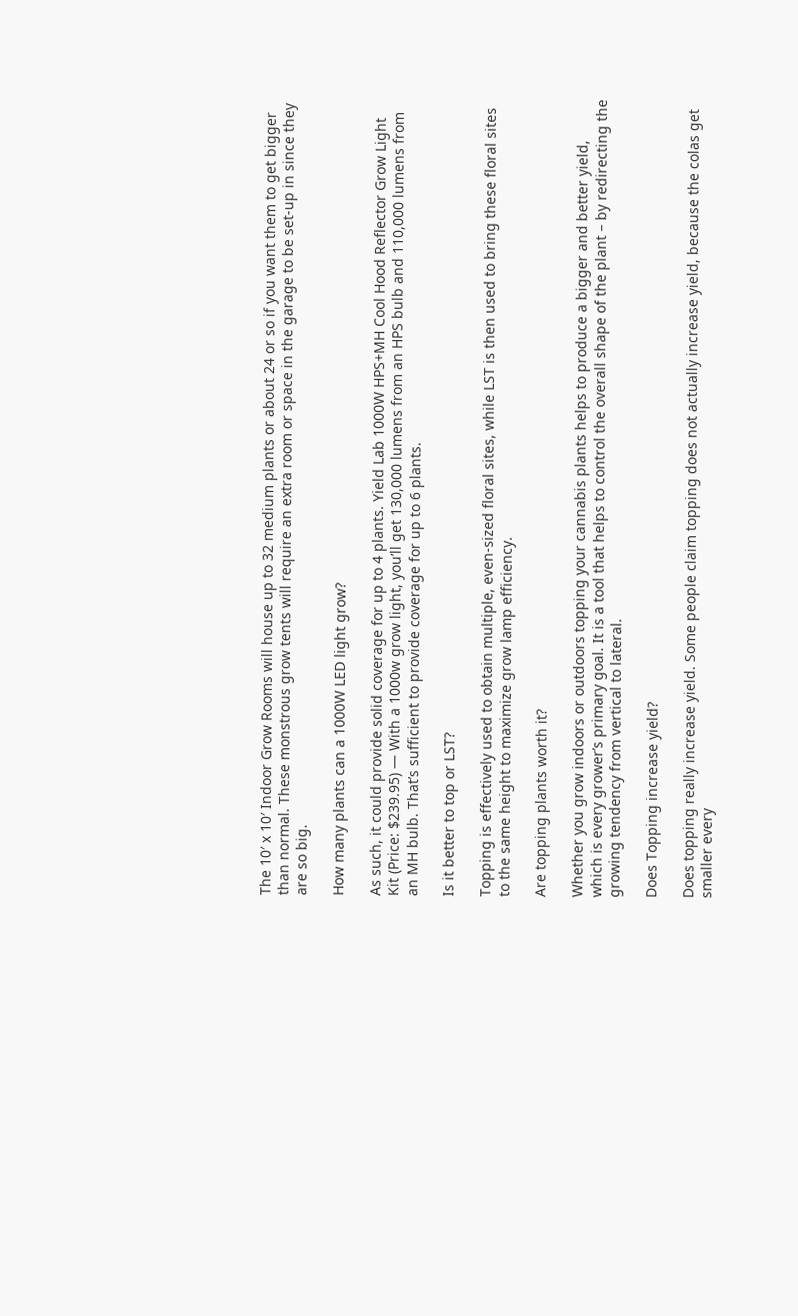The 10′ x 10′ Indoor Grow Rooms will house up to 32 medium plants or about 24 or so if you want them to get bigger than normal. These monstrous grow tents will require an extra room or space in the garage to be set-up in since they are so big.

How many plants can a 1000W LED light grow?

As such, it could provide solid coverage for up to 4 plants. Yield Lab 1000W HPS+MH Cool Hood Reflector Grow Light Kit (Price: $239.95) — With a 1000w grow light, you’ll get 130,000 lumens from an HPS bulb and 110,000 lumens from an MH bulb. That’s sufficient to provide coverage for up to 6 plants.

Is it better to top or LST?

Topping is effectively used to obtain multiple, even-sized floral sites, while LST is then used to bring these floral sites to the same height to maximize grow lamp efficiency.

Are topping plants worth it?

Whether you grow indoors or outdoors topping your cannabis plants helps to produce a bigger and better yield, which is every grower’s primary goal. It is a tool that helps to control the overall shape of the plant – by redirecting the growing tendency from vertical to lateral.

Does Topping increase yield?

Does topping really increase yield. Some people claim topping does not actually increase yield, because the colas get smaller every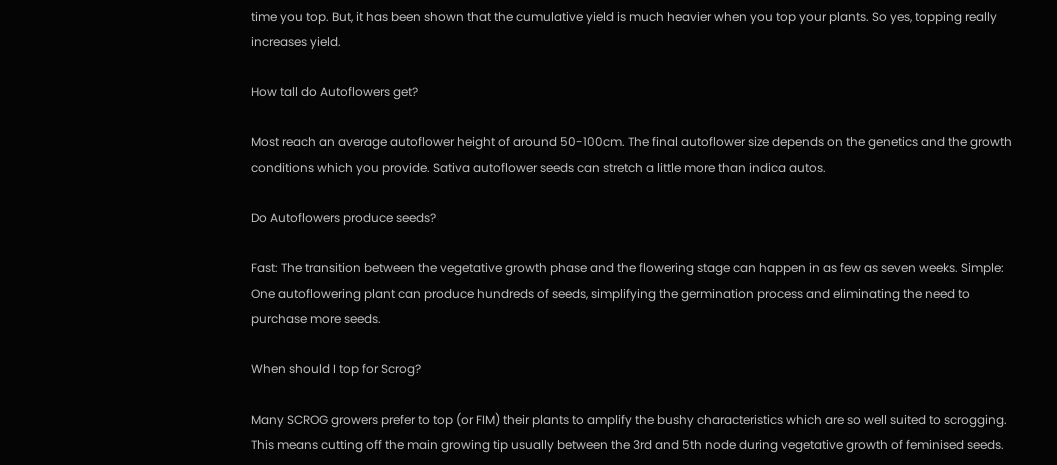time you top. But, it has been shown that the cumulative yield is much heavier when you top your plants. So yes, topping really increases yield.

How tall do Autoflowers get?

Most reach an average autoflower height of around 50-100cm. The final autoflower size depends on the genetics and the growth conditions which you provide. Sativa autoflower seeds can stretch a little more than indica autos.

Do Autoflowers produce seeds?

Fast: The transition between the vegetative growth phase and the flowering stage can happen in as few as seven weeks. Simple: One autoflowering plant can produce hundreds of seeds, simplifying the germination process and eliminating the need to purchase more seeds.

When should I top for Scrog?

Many SCROG growers prefer to top (or FIM) their plants to amplify the bushy characteristics which are so well suited to scrogging. This means cutting off the main growing tip usually between the 3rd and 5th node during vegetative growth of feminised seeds.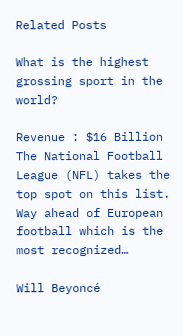Related Posts

What is the highest grossing sport in the world?

Revenue : $16 Billion The National Football League (NFL) takes the top spot on this list. Way ahead of European football which is the most recognized…

Will Beyoncé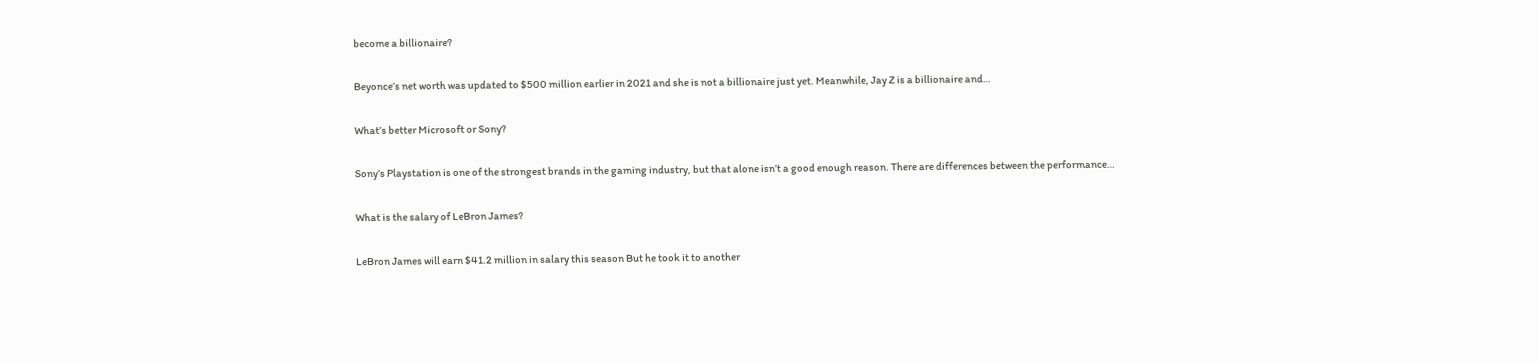become a billionaire?

Beyonce’s net worth was updated to $500 million earlier in 2021 and she is not a billionaire just yet. Meanwhile, Jay Z is a billionaire and…

What’s better Microsoft or Sony?

Sony’s Playstation is one of the strongest brands in the gaming industry, but that alone isn’t a good enough reason. There are differences between the performance…

What is the salary of LeBron James?

LeBron James will earn $41.2 million in salary this season But he took it to another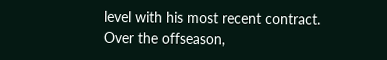level with his most recent contract. Over the offseason,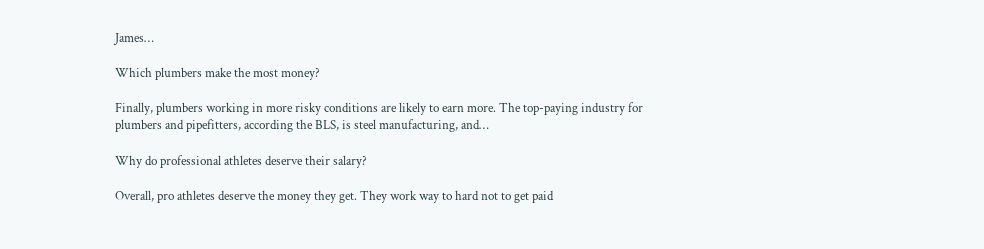James…

Which plumbers make the most money?

Finally, plumbers working in more risky conditions are likely to earn more. The top-paying industry for plumbers and pipefitters, according the BLS, is steel manufacturing, and…

Why do professional athletes deserve their salary?

Overall, pro athletes deserve the money they get. They work way to hard not to get paid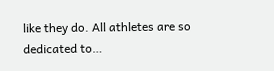like they do. All athletes are so dedicated to…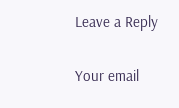Leave a Reply

Your email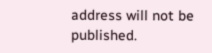address will not be published.